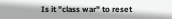Is it "class war" to reset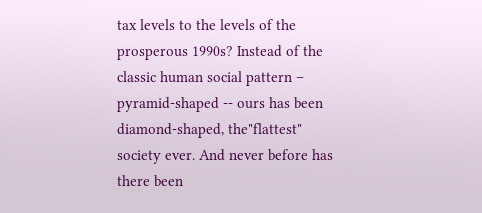tax levels to the levels of the prosperous 1990s? Instead of the classic human social pattern – pyramid-shaped -- ours has been diamond-shaped, the"flattest" society ever. And never before has there been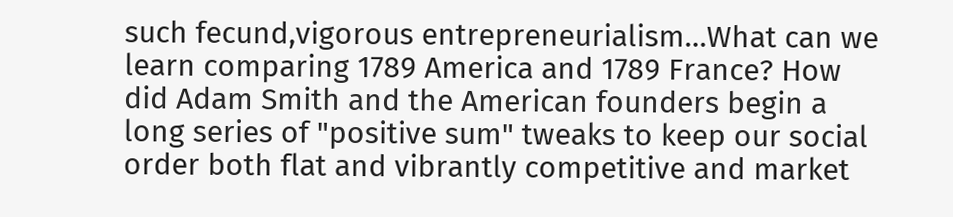such fecund,vigorous entrepreneurialism…What can we learn comparing 1789 America and 1789 France? How did Adam Smith and the American founders begin a long series of "positive sum" tweaks to keep our social order both flat and vibrantly competitive and market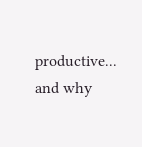productive... and why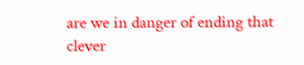are we in danger of ending that clever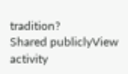tradition?
Shared publiclyView activity